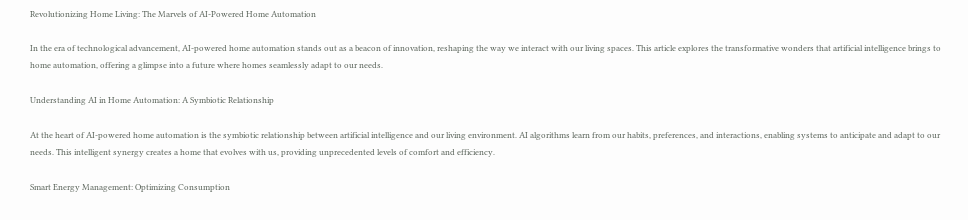Revolutionizing Home Living: The Marvels of AI-Powered Home Automation

In the era of technological advancement, AI-powered home automation stands out as a beacon of innovation, reshaping the way we interact with our living spaces. This article explores the transformative wonders that artificial intelligence brings to home automation, offering a glimpse into a future where homes seamlessly adapt to our needs.

Understanding AI in Home Automation: A Symbiotic Relationship

At the heart of AI-powered home automation is the symbiotic relationship between artificial intelligence and our living environment. AI algorithms learn from our habits, preferences, and interactions, enabling systems to anticipate and adapt to our needs. This intelligent synergy creates a home that evolves with us, providing unprecedented levels of comfort and efficiency.

Smart Energy Management: Optimizing Consumption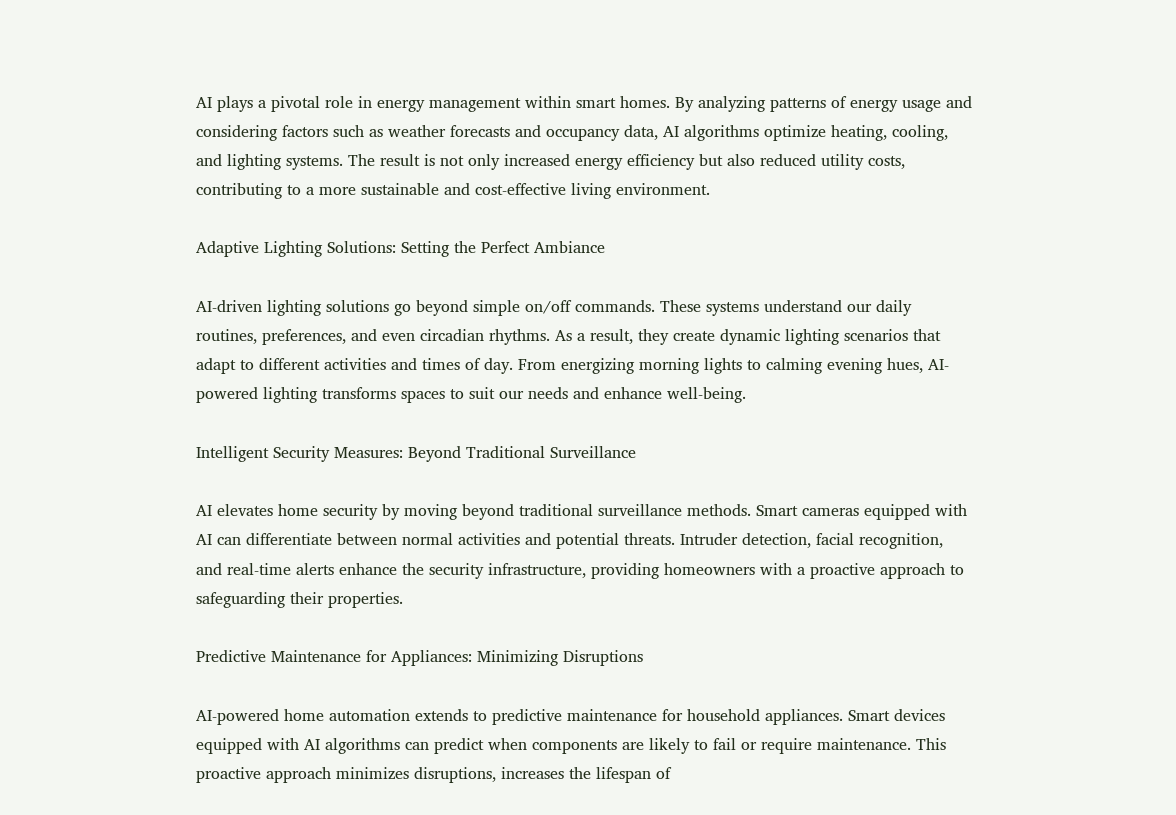AI plays a pivotal role in energy management within smart homes. By analyzing patterns of energy usage and considering factors such as weather forecasts and occupancy data, AI algorithms optimize heating, cooling, and lighting systems. The result is not only increased energy efficiency but also reduced utility costs, contributing to a more sustainable and cost-effective living environment.

Adaptive Lighting Solutions: Setting the Perfect Ambiance

AI-driven lighting solutions go beyond simple on/off commands. These systems understand our daily routines, preferences, and even circadian rhythms. As a result, they create dynamic lighting scenarios that adapt to different activities and times of day. From energizing morning lights to calming evening hues, AI-powered lighting transforms spaces to suit our needs and enhance well-being.

Intelligent Security Measures: Beyond Traditional Surveillance

AI elevates home security by moving beyond traditional surveillance methods. Smart cameras equipped with AI can differentiate between normal activities and potential threats. Intruder detection, facial recognition, and real-time alerts enhance the security infrastructure, providing homeowners with a proactive approach to safeguarding their properties.

Predictive Maintenance for Appliances: Minimizing Disruptions

AI-powered home automation extends to predictive maintenance for household appliances. Smart devices equipped with AI algorithms can predict when components are likely to fail or require maintenance. This proactive approach minimizes disruptions, increases the lifespan of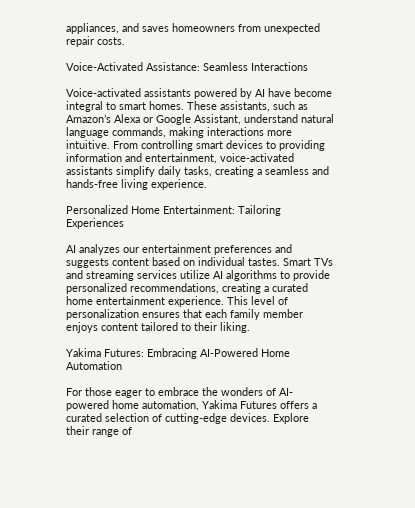appliances, and saves homeowners from unexpected repair costs.

Voice-Activated Assistance: Seamless Interactions

Voice-activated assistants powered by AI have become integral to smart homes. These assistants, such as Amazon’s Alexa or Google Assistant, understand natural language commands, making interactions more intuitive. From controlling smart devices to providing information and entertainment, voice-activated assistants simplify daily tasks, creating a seamless and hands-free living experience.

Personalized Home Entertainment: Tailoring Experiences

AI analyzes our entertainment preferences and suggests content based on individual tastes. Smart TVs and streaming services utilize AI algorithms to provide personalized recommendations, creating a curated home entertainment experience. This level of personalization ensures that each family member enjoys content tailored to their liking.

Yakima Futures: Embracing AI-Powered Home Automation

For those eager to embrace the wonders of AI-powered home automation, Yakima Futures offers a curated selection of cutting-edge devices. Explore their range of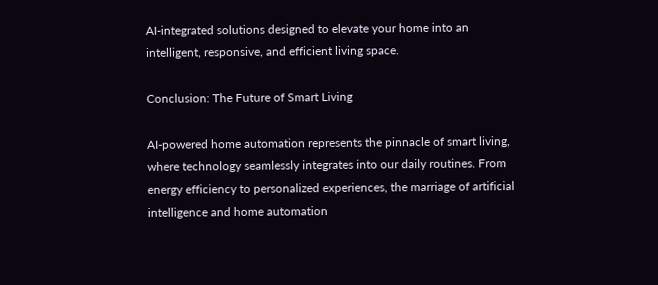AI-integrated solutions designed to elevate your home into an intelligent, responsive, and efficient living space.

Conclusion: The Future of Smart Living

AI-powered home automation represents the pinnacle of smart living, where technology seamlessly integrates into our daily routines. From energy efficiency to personalized experiences, the marriage of artificial intelligence and home automation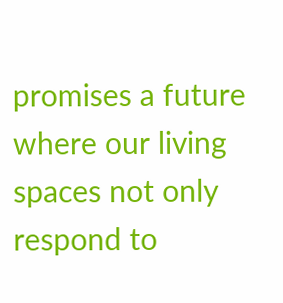promises a future where our living spaces not only respond to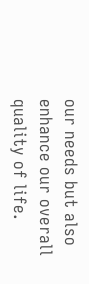our needs but also enhance our overall quality of life.